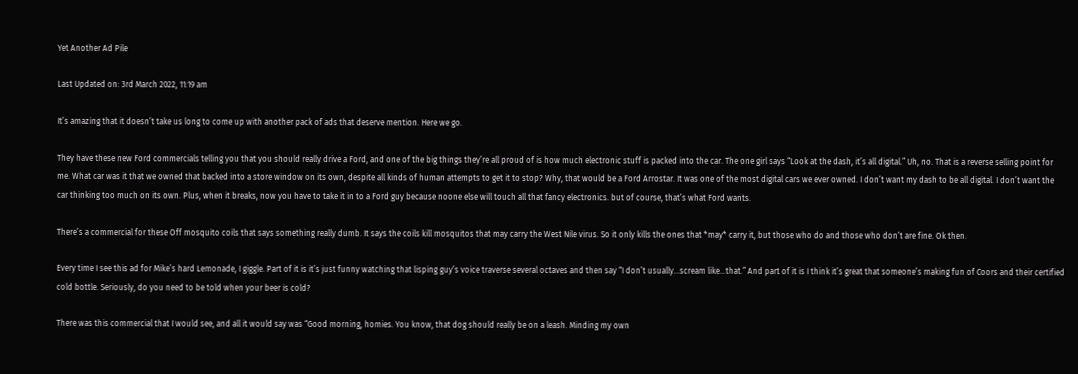Yet Another Ad Pile

Last Updated on: 3rd March 2022, 11:19 am

It’s amazing that it doesn’t take us long to come up with another pack of ads that deserve mention. Here we go.

They have these new Ford commercials telling you that you should really drive a Ford, and one of the big things they’re all proud of is how much electronic stuff is packed into the car. The one girl says “Look at the dash, it’s all digital.” Uh, no. That is a reverse selling point for me. What car was it that we owned that backed into a store window on its own, despite all kinds of human attempts to get it to stop? Why, that would be a Ford Arrostar. It was one of the most digital cars we ever owned. I don’t want my dash to be all digital. I don’t want the car thinking too much on its own. Plus, when it breaks, now you have to take it in to a Ford guy because noone else will touch all that fancy electronics. but of course, that’s what Ford wants.

There’s a commercial for these Off mosquito coils that says something really dumb. It says the coils kill mosquitos that may carry the West Nile virus. So it only kills the ones that *may* carry it, but those who do and those who don’t are fine. Ok then.

Every time I see this ad for Mike’s hard Lemonade, I giggle. Part of it is it’s just funny watching that lisping guy’s voice traverse several octaves and then say “I don’t usually…scream like…that.” And part of it is I think it’s great that someone’s making fun of Coors and their certified cold bottle. Seriously, do you need to be told when your beer is cold?

There was this commercial that I would see, and all it would say was “Good morning, homies. You know, that dog should really be on a leash. Minding my own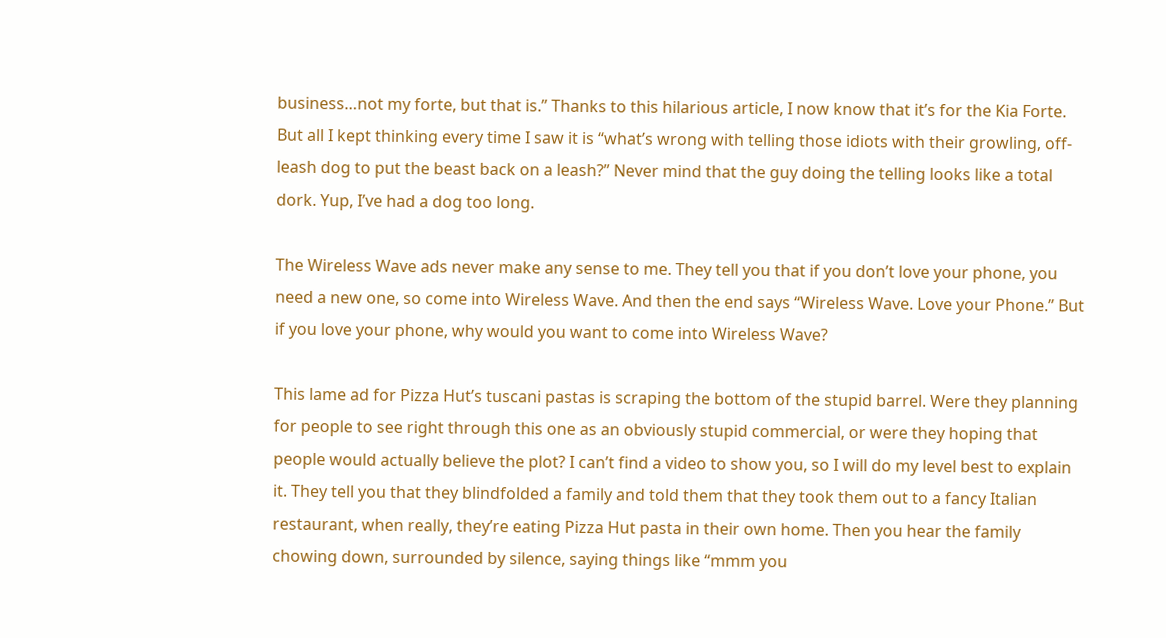business…not my forte, but that is.” Thanks to this hilarious article, I now know that it’s for the Kia Forte. But all I kept thinking every time I saw it is “what’s wrong with telling those idiots with their growling, off-leash dog to put the beast back on a leash?” Never mind that the guy doing the telling looks like a total dork. Yup, I’ve had a dog too long.

The Wireless Wave ads never make any sense to me. They tell you that if you don’t love your phone, you need a new one, so come into Wireless Wave. And then the end says “Wireless Wave. Love your Phone.” But if you love your phone, why would you want to come into Wireless Wave?

This lame ad for Pizza Hut’s tuscani pastas is scraping the bottom of the stupid barrel. Were they planning for people to see right through this one as an obviously stupid commercial, or were they hoping that people would actually believe the plot? I can’t find a video to show you, so I will do my level best to explain it. They tell you that they blindfolded a family and told them that they took them out to a fancy Italian restaurant, when really, they’re eating Pizza Hut pasta in their own home. Then you hear the family chowing down, surrounded by silence, saying things like “mmm you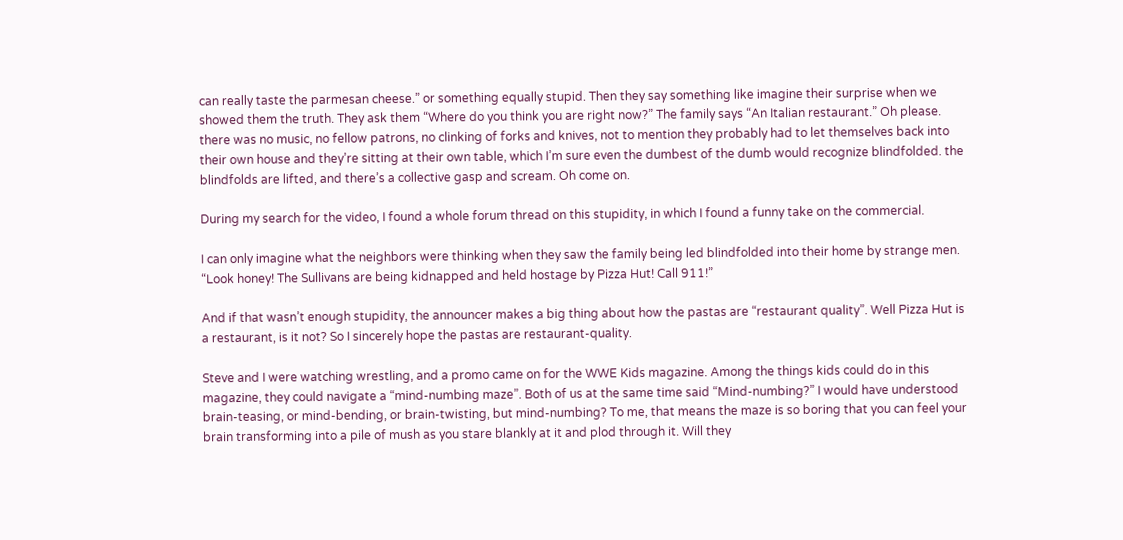can really taste the parmesan cheese.” or something equally stupid. Then they say something like imagine their surprise when we showed them the truth. They ask them “Where do you think you are right now?” The family says “An Italian restaurant.” Oh please. there was no music, no fellow patrons, no clinking of forks and knives, not to mention they probably had to let themselves back into their own house and they’re sitting at their own table, which I’m sure even the dumbest of the dumb would recognize blindfolded. the blindfolds are lifted, and there’s a collective gasp and scream. Oh come on.

During my search for the video, I found a whole forum thread on this stupidity, in which I found a funny take on the commercial.

I can only imagine what the neighbors were thinking when they saw the family being led blindfolded into their home by strange men. “Look honey! The Sullivans are being kidnapped and held hostage by Pizza Hut! Call 911!”

And if that wasn’t enough stupidity, the announcer makes a big thing about how the pastas are “restaurant quality”. Well Pizza Hut is a restaurant, is it not? So I sincerely hope the pastas are restaurant-quality.

Steve and I were watching wrestling, and a promo came on for the WWE Kids magazine. Among the things kids could do in this magazine, they could navigate a “mind-numbing maze”. Both of us at the same time said “Mind-numbing?” I would have understood brain-teasing, or mind-bending, or brain-twisting, but mind-numbing? To me, that means the maze is so boring that you can feel your brain transforming into a pile of mush as you stare blankly at it and plod through it. Will they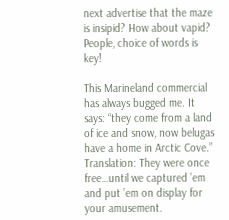next advertise that the maze is insipid? How about vapid? People, choice of words is key!

This Marineland commercial has always bugged me. It says: “they come from a land of ice and snow, now belugas have a home in Arctic Cove.” Translation: They were once free…until we captured ’em and put ’em on display for your amusement.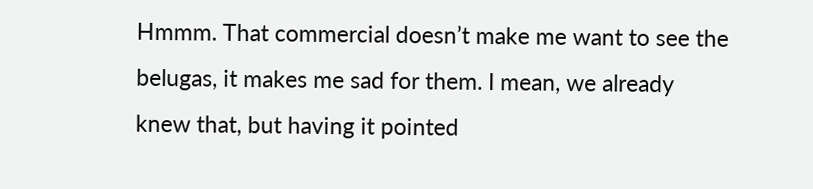Hmmm. That commercial doesn’t make me want to see the belugas, it makes me sad for them. I mean, we already knew that, but having it pointed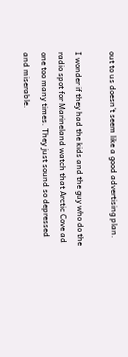out to us doesn’t seem like a good advertising plan.

I wonder if they had the kids and the guy who do the radio spot for Marineland watch that Arctic Cove ad one too many times. They just sound so depressed and miserable.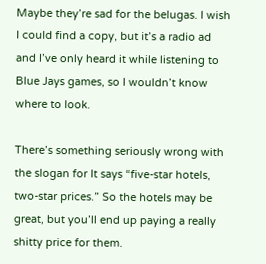Maybe they’re sad for the belugas. I wish I could find a copy, but it’s a radio ad and I’ve only heard it while listening to Blue Jays games, so I wouldn’t know where to look.

There’s something seriously wrong with the slogan for It says “five-star hotels, two-star prices.” So the hotels may be great, but you’ll end up paying a really shitty price for them.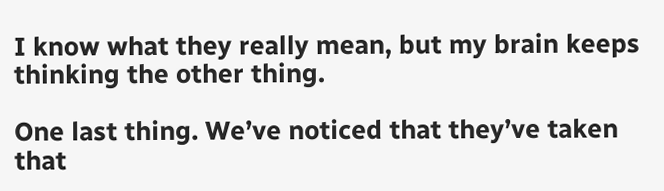I know what they really mean, but my brain keeps thinking the other thing.

One last thing. We’ve noticed that they’ve taken that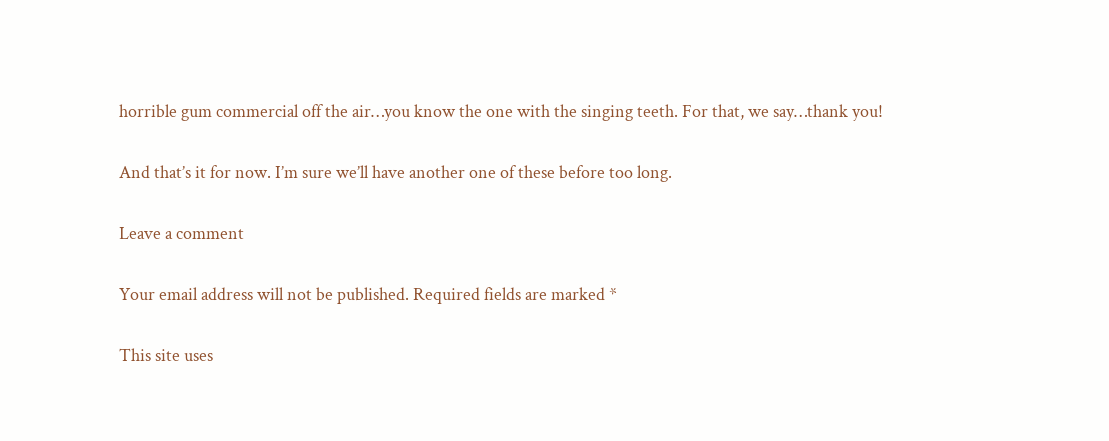horrible gum commercial off the air…you know the one with the singing teeth. For that, we say…thank you!

And that’s it for now. I’m sure we’ll have another one of these before too long.

Leave a comment

Your email address will not be published. Required fields are marked *

This site uses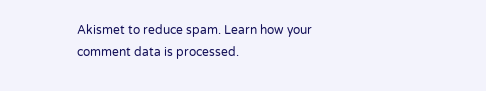Akismet to reduce spam. Learn how your comment data is processed.